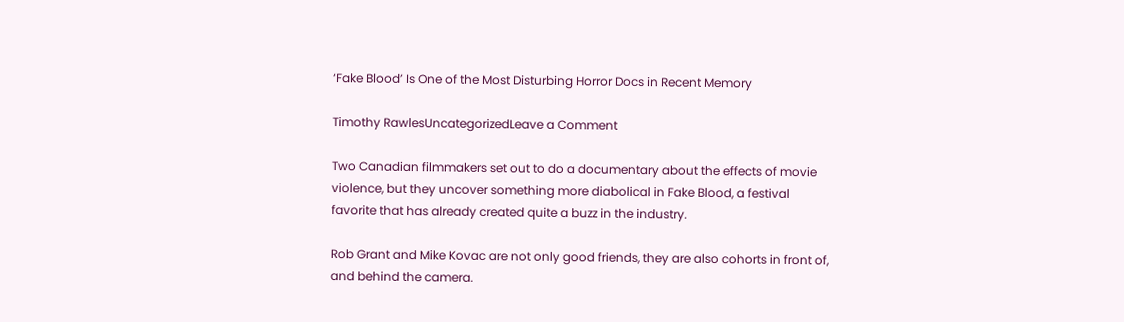‘Fake Blood’ Is One of the Most Disturbing Horror Docs in Recent Memory

Timothy RawlesUncategorizedLeave a Comment

Two Canadian filmmakers set out to do a documentary about the effects of movie violence, but they uncover something more diabolical in Fake Blood, a festival favorite that has already created quite a buzz in the industry.

Rob Grant and Mike Kovac are not only good friends, they are also cohorts in front of, and behind the camera.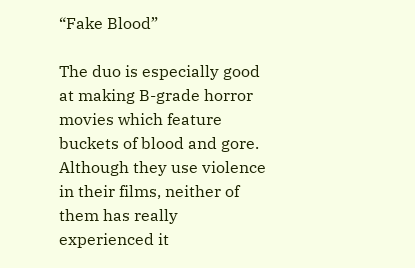“Fake Blood”

The duo is especially good at making B-grade horror movies which feature buckets of blood and gore. Although they use violence in their films, neither of them has really experienced it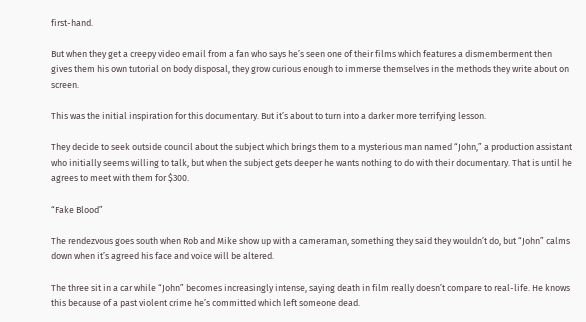first-hand.

But when they get a creepy video email from a fan who says he’s seen one of their films which features a dismemberment then gives them his own tutorial on body disposal, they grow curious enough to immerse themselves in the methods they write about on screen.

This was the initial inspiration for this documentary. But it’s about to turn into a darker more terrifying lesson.

They decide to seek outside council about the subject which brings them to a mysterious man named “John,” a production assistant who initially seems willing to talk, but when the subject gets deeper he wants nothing to do with their documentary. That is until he agrees to meet with them for $300.

“Fake Blood”

The rendezvous goes south when Rob and Mike show up with a cameraman, something they said they wouldn’t do, but “John” calms down when it’s agreed his face and voice will be altered.

The three sit in a car while “John” becomes increasingly intense, saying death in film really doesn’t compare to real-life. He knows this because of a past violent crime he’s committed which left someone dead.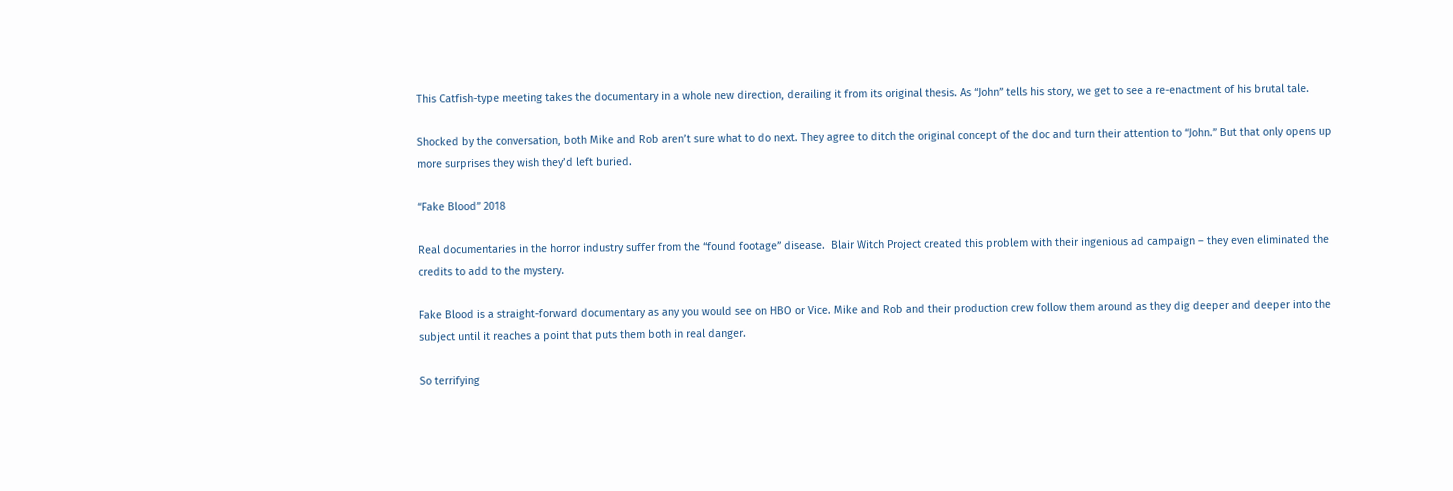This Catfish-type meeting takes the documentary in a whole new direction, derailing it from its original thesis. As “John” tells his story, we get to see a re-enactment of his brutal tale.

Shocked by the conversation, both Mike and Rob aren’t sure what to do next. They agree to ditch the original concept of the doc and turn their attention to “John.” But that only opens up more surprises they wish they’d left buried.

“Fake Blood” 2018

Real documentaries in the horror industry suffer from the “found footage” disease.  Blair Witch Project created this problem with their ingenious ad campaign – they even eliminated the credits to add to the mystery.

Fake Blood is a straight-forward documentary as any you would see on HBO or Vice. Mike and Rob and their production crew follow them around as they dig deeper and deeper into the subject until it reaches a point that puts them both in real danger.

So terrifying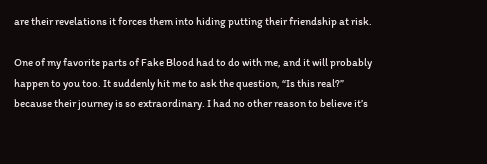are their revelations it forces them into hiding putting their friendship at risk.

One of my favorite parts of Fake Blood had to do with me, and it will probably happen to you too. It suddenly hit me to ask the question, “Is this real?” because their journey is so extraordinary. I had no other reason to believe it’s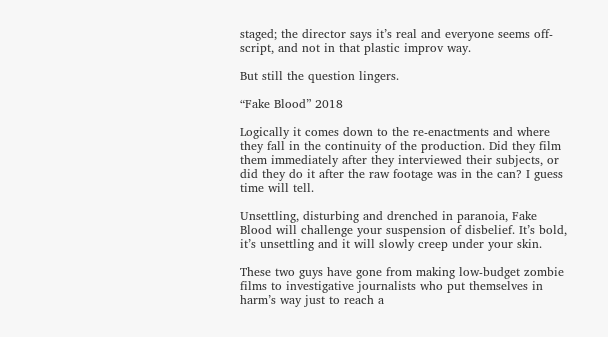staged; the director says it’s real and everyone seems off-script, and not in that plastic improv way.

But still the question lingers.

“Fake Blood” 2018

Logically it comes down to the re-enactments and where they fall in the continuity of the production. Did they film them immediately after they interviewed their subjects, or did they do it after the raw footage was in the can? I guess time will tell.

Unsettling, disturbing and drenched in paranoia, Fake Blood will challenge your suspension of disbelief. It’s bold, it’s unsettling and it will slowly creep under your skin.

These two guys have gone from making low-budget zombie films to investigative journalists who put themselves in harm’s way just to reach a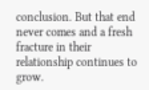conclusion. But that end never comes and a fresh fracture in their relationship continues to grow.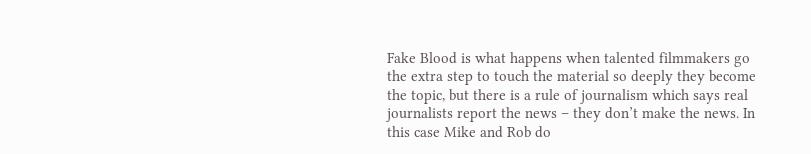Fake Blood is what happens when talented filmmakers go the extra step to touch the material so deeply they become the topic, but there is a rule of journalism which says real journalists report the news – they don’t make the news. In this case Mike and Rob do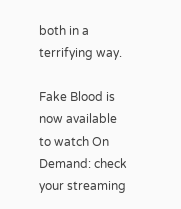both in a terrifying way.

Fake Blood is now available to watch On Demand: check your streaming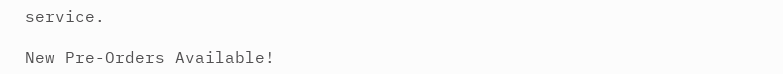service.

New Pre-Orders Available!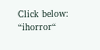Click below: “ihorror“